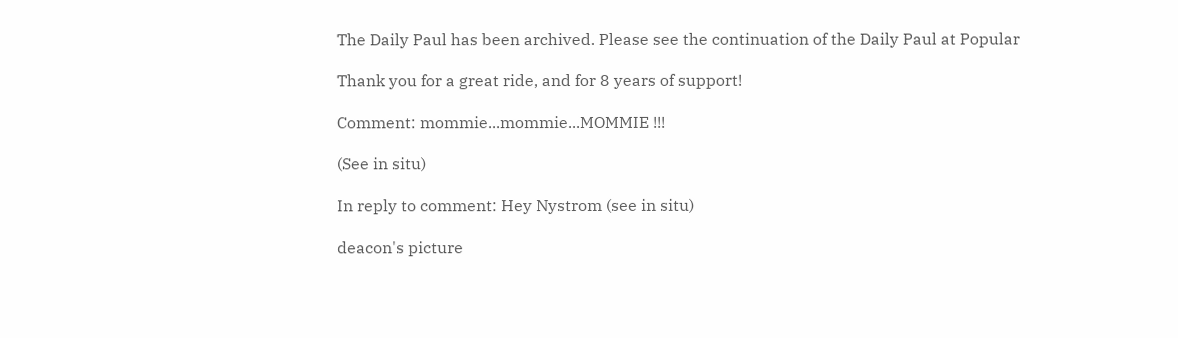The Daily Paul has been archived. Please see the continuation of the Daily Paul at Popular

Thank you for a great ride, and for 8 years of support!

Comment: mommie...mommie...MOMMIE !!!

(See in situ)

In reply to comment: Hey Nystrom (see in situ)

deacon's picture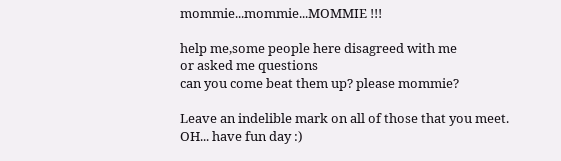mommie...mommie...MOMMIE !!!

help me,some people here disagreed with me
or asked me questions
can you come beat them up? please mommie?

Leave an indelible mark on all of those that you meet.
OH... have fun day :)